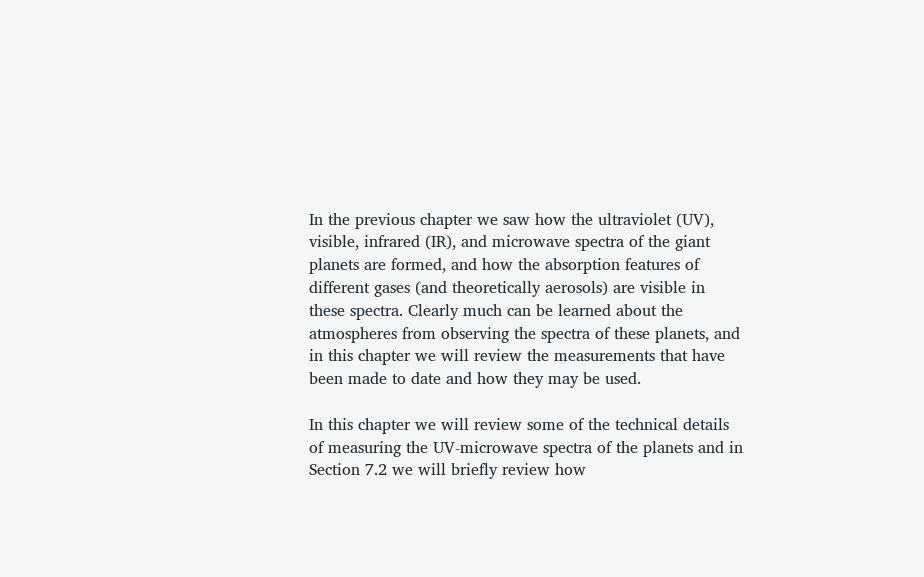In the previous chapter we saw how the ultraviolet (UV), visible, infrared (IR), and microwave spectra of the giant planets are formed, and how the absorption features of different gases (and theoretically aerosols) are visible in these spectra. Clearly much can be learned about the atmospheres from observing the spectra of these planets, and in this chapter we will review the measurements that have been made to date and how they may be used.

In this chapter we will review some of the technical details of measuring the UV-microwave spectra of the planets and in Section 7.2 we will briefly review how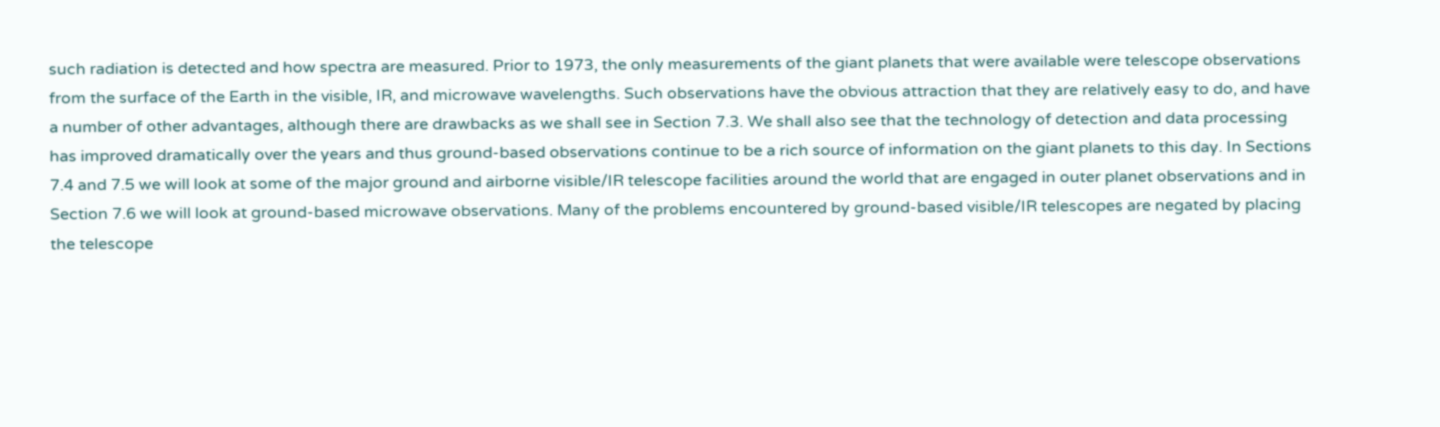such radiation is detected and how spectra are measured. Prior to 1973, the only measurements of the giant planets that were available were telescope observations from the surface of the Earth in the visible, IR, and microwave wavelengths. Such observations have the obvious attraction that they are relatively easy to do, and have a number of other advantages, although there are drawbacks as we shall see in Section 7.3. We shall also see that the technology of detection and data processing has improved dramatically over the years and thus ground-based observations continue to be a rich source of information on the giant planets to this day. In Sections 7.4 and 7.5 we will look at some of the major ground and airborne visible/IR telescope facilities around the world that are engaged in outer planet observations and in Section 7.6 we will look at ground-based microwave observations. Many of the problems encountered by ground-based visible/IR telescopes are negated by placing the telescope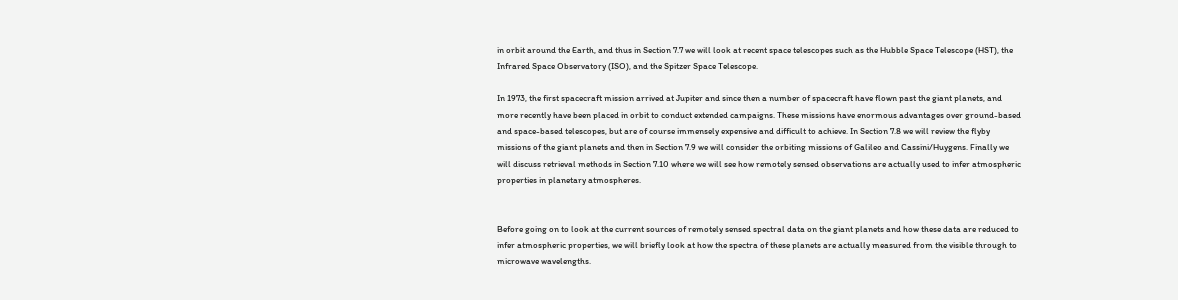in orbit around the Earth, and thus in Section 7.7 we will look at recent space telescopes such as the Hubble Space Telescope (HST), the Infrared Space Observatory (ISO), and the Spitzer Space Telescope.

In 1973, the first spacecraft mission arrived at Jupiter and since then a number of spacecraft have flown past the giant planets, and more recently have been placed in orbit to conduct extended campaigns. These missions have enormous advantages over ground-based and space-based telescopes, but are of course immensely expensive and difficult to achieve. In Section 7.8 we will review the flyby missions of the giant planets and then in Section 7.9 we will consider the orbiting missions of Galileo and Cassini/Huygens. Finally we will discuss retrieval methods in Section 7.10 where we will see how remotely sensed observations are actually used to infer atmospheric properties in planetary atmospheres.


Before going on to look at the current sources of remotely sensed spectral data on the giant planets and how these data are reduced to infer atmospheric properties, we will briefly look at how the spectra of these planets are actually measured from the visible through to microwave wavelengths.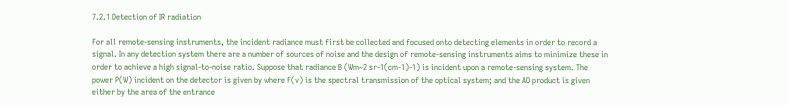7.2.1 Detection of IR radiation

For all remote-sensing instruments, the incident radiance must first be collected and focused onto detecting elements in order to record a signal. In any detection system there are a number of sources of noise and the design of remote-sensing instruments aims to minimize these in order to achieve a high signal-to-noise ratio. Suppose that radiance B (Wm~2 sr-1(cm-1)-1) is incident upon a remote-sensing system. The power P(W) incident on the detector is given by where F(v) is the spectral transmission of the optical system; and the AO product is given either by the area of the entrance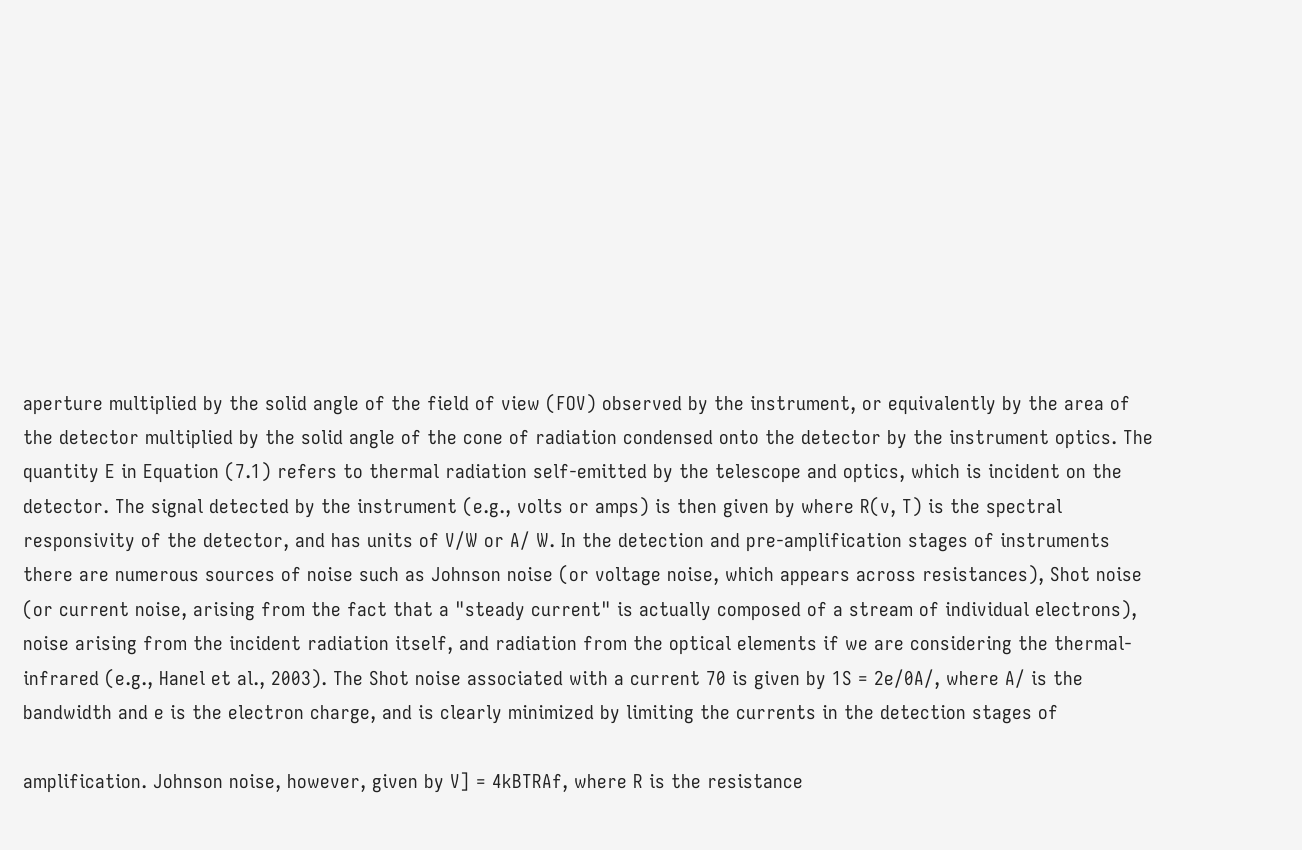aperture multiplied by the solid angle of the field of view (FOV) observed by the instrument, or equivalently by the area of the detector multiplied by the solid angle of the cone of radiation condensed onto the detector by the instrument optics. The quantity E in Equation (7.1) refers to thermal radiation self-emitted by the telescope and optics, which is incident on the detector. The signal detected by the instrument (e.g., volts or amps) is then given by where R(v, T) is the spectral responsivity of the detector, and has units of V/W or A/ W. In the detection and pre-amplification stages of instruments there are numerous sources of noise such as Johnson noise (or voltage noise, which appears across resistances), Shot noise (or current noise, arising from the fact that a "steady current" is actually composed of a stream of individual electrons), noise arising from the incident radiation itself, and radiation from the optical elements if we are considering the thermal-infrared (e.g., Hanel et al., 2003). The Shot noise associated with a current 70 is given by 1S = 2e/0A/, where A/ is the bandwidth and e is the electron charge, and is clearly minimized by limiting the currents in the detection stages of

amplification. Johnson noise, however, given by V] = 4kBTRAf, where R is the resistance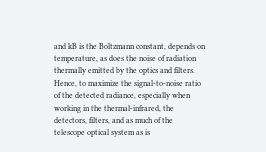and kB is the Boltzmann constant, depends on temperature, as does the noise of radiation thermally emitted by the optics and filters. Hence, to maximize the signal-to-noise ratio of the detected radiance, especially when working in the thermal-infrared, the detectors, filters, and as much of the telescope optical system as is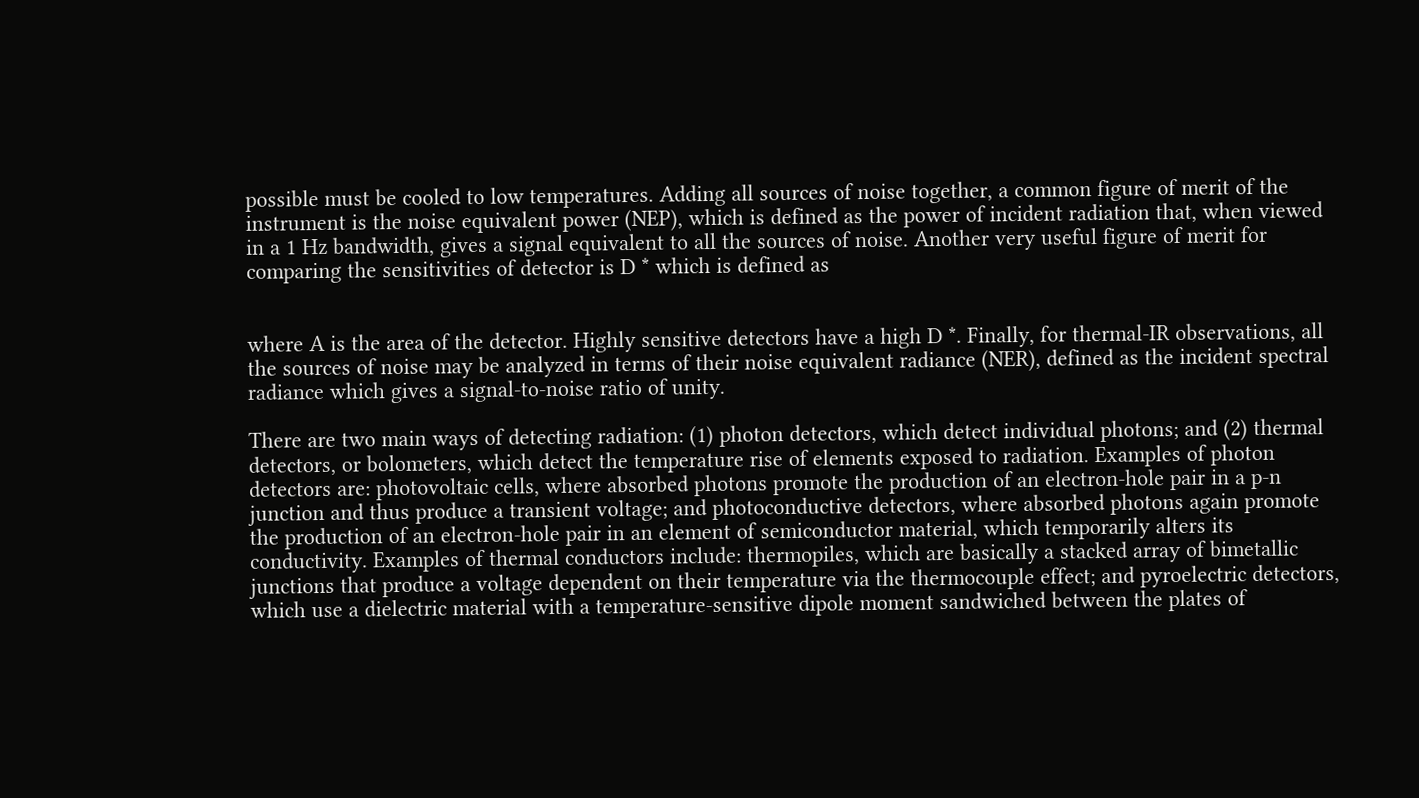possible must be cooled to low temperatures. Adding all sources of noise together, a common figure of merit of the instrument is the noise equivalent power (NEP), which is defined as the power of incident radiation that, when viewed in a 1 Hz bandwidth, gives a signal equivalent to all the sources of noise. Another very useful figure of merit for comparing the sensitivities of detector is D * which is defined as


where A is the area of the detector. Highly sensitive detectors have a high D *. Finally, for thermal-IR observations, all the sources of noise may be analyzed in terms of their noise equivalent radiance (NER), defined as the incident spectral radiance which gives a signal-to-noise ratio of unity.

There are two main ways of detecting radiation: (1) photon detectors, which detect individual photons; and (2) thermal detectors, or bolometers, which detect the temperature rise of elements exposed to radiation. Examples of photon detectors are: photovoltaic cells, where absorbed photons promote the production of an electron-hole pair in a p-n junction and thus produce a transient voltage; and photoconductive detectors, where absorbed photons again promote the production of an electron-hole pair in an element of semiconductor material, which temporarily alters its conductivity. Examples of thermal conductors include: thermopiles, which are basically a stacked array of bimetallic junctions that produce a voltage dependent on their temperature via the thermocouple effect; and pyroelectric detectors, which use a dielectric material with a temperature-sensitive dipole moment sandwiched between the plates of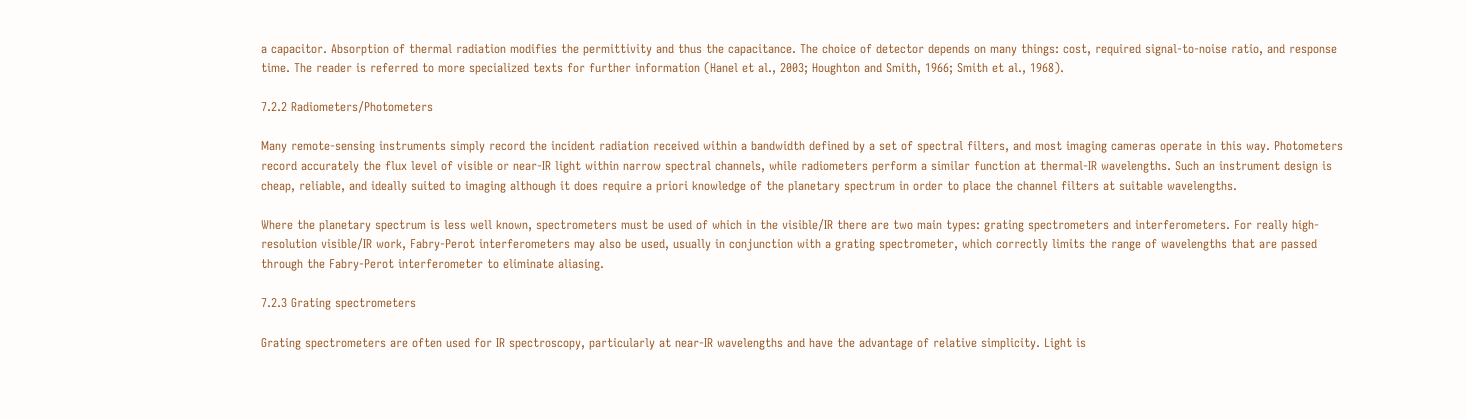a capacitor. Absorption of thermal radiation modifies the permittivity and thus the capacitance. The choice of detector depends on many things: cost, required signal-to-noise ratio, and response time. The reader is referred to more specialized texts for further information (Hanel et al., 2003; Houghton and Smith, 1966; Smith et al., 1968).

7.2.2 Radiometers/Photometers

Many remote-sensing instruments simply record the incident radiation received within a bandwidth defined by a set of spectral filters, and most imaging cameras operate in this way. Photometers record accurately the flux level of visible or near-IR light within narrow spectral channels, while radiometers perform a similar function at thermal-IR wavelengths. Such an instrument design is cheap, reliable, and ideally suited to imaging although it does require a priori knowledge of the planetary spectrum in order to place the channel filters at suitable wavelengths.

Where the planetary spectrum is less well known, spectrometers must be used of which in the visible/IR there are two main types: grating spectrometers and interferometers. For really high-resolution visible/IR work, Fabry-Perot interferometers may also be used, usually in conjunction with a grating spectrometer, which correctly limits the range of wavelengths that are passed through the Fabry-Perot interferometer to eliminate aliasing.

7.2.3 Grating spectrometers

Grating spectrometers are often used for IR spectroscopy, particularly at near-IR wavelengths and have the advantage of relative simplicity. Light is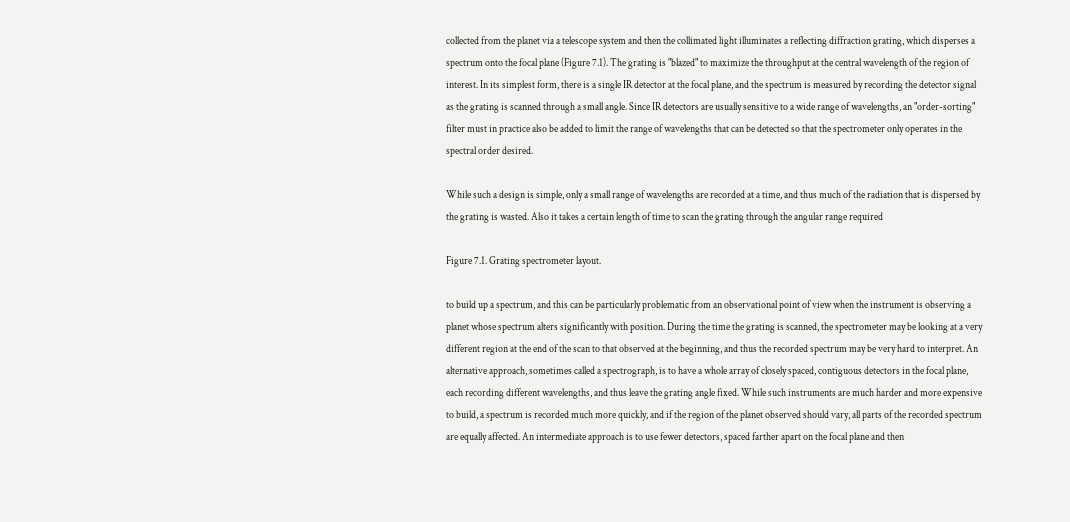collected from the planet via a telescope system and then the collimated light illuminates a reflecting diffraction grating, which disperses a spectrum onto the focal plane (Figure 7.1). The grating is "blazed" to maximize the throughput at the central wavelength of the region of interest. In its simplest form, there is a single IR detector at the focal plane, and the spectrum is measured by recording the detector signal as the grating is scanned through a small angle. Since IR detectors are usually sensitive to a wide range of wavelengths, an "order-sorting" filter must in practice also be added to limit the range of wavelengths that can be detected so that the spectrometer only operates in the spectral order desired.

While such a design is simple, only a small range of wavelengths are recorded at a time, and thus much of the radiation that is dispersed by the grating is wasted. Also it takes a certain length of time to scan the grating through the angular range required

Figure 7.1. Grating spectrometer layout.

to build up a spectrum, and this can be particularly problematic from an observational point of view when the instrument is observing a planet whose spectrum alters significantly with position. During the time the grating is scanned, the spectrometer may be looking at a very different region at the end of the scan to that observed at the beginning, and thus the recorded spectrum may be very hard to interpret. An alternative approach, sometimes called a spectrograph, is to have a whole array of closely spaced, contiguous detectors in the focal plane, each recording different wavelengths, and thus leave the grating angle fixed. While such instruments are much harder and more expensive to build, a spectrum is recorded much more quickly, and if the region of the planet observed should vary, all parts of the recorded spectrum are equally affected. An intermediate approach is to use fewer detectors, spaced farther apart on the focal plane and then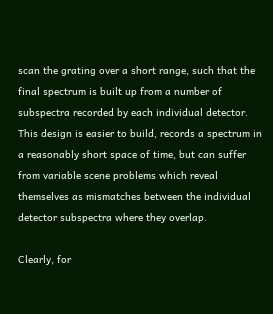scan the grating over a short range, such that the final spectrum is built up from a number of subspectra recorded by each individual detector. This design is easier to build, records a spectrum in a reasonably short space of time, but can suffer from variable scene problems which reveal themselves as mismatches between the individual detector subspectra where they overlap.

Clearly, for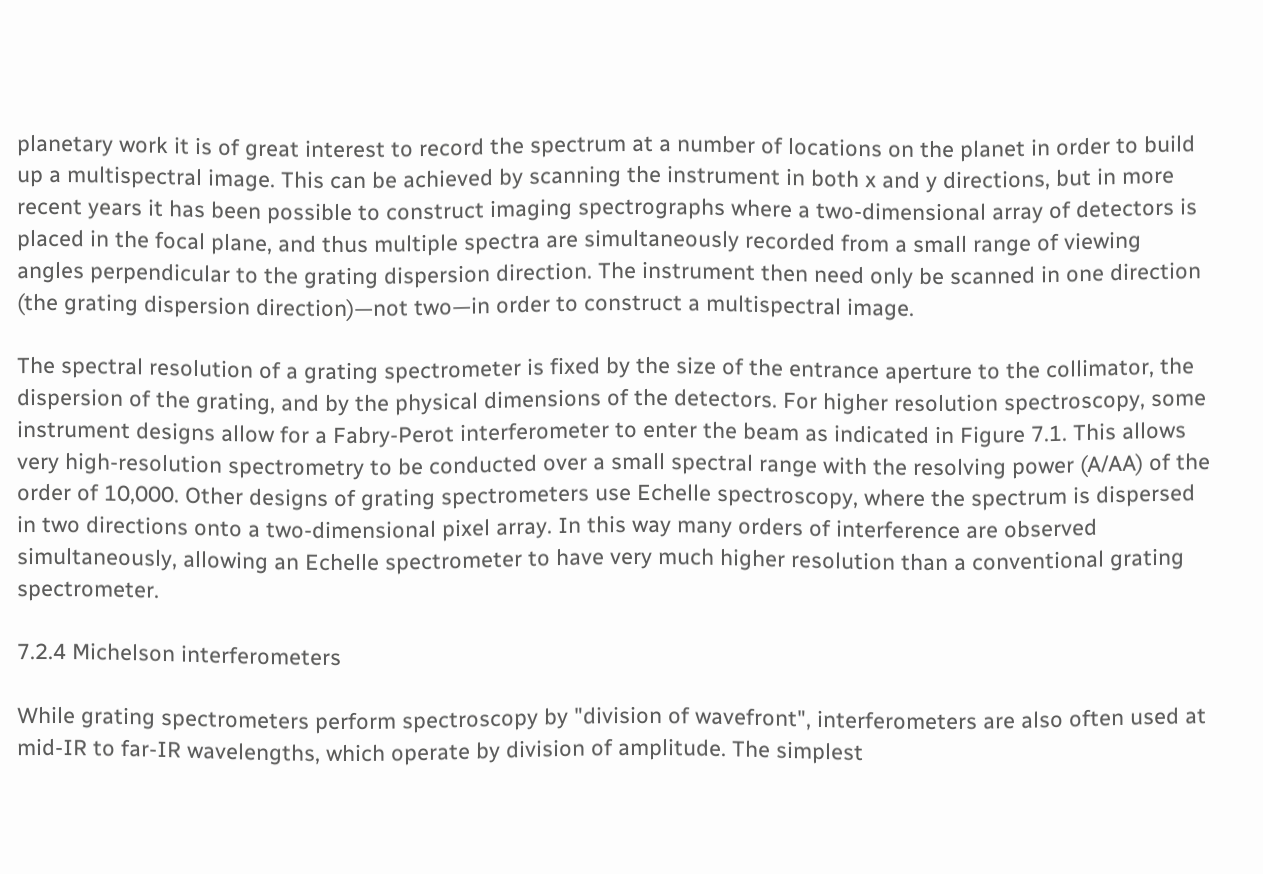planetary work it is of great interest to record the spectrum at a number of locations on the planet in order to build up a multispectral image. This can be achieved by scanning the instrument in both x and y directions, but in more recent years it has been possible to construct imaging spectrographs where a two-dimensional array of detectors is placed in the focal plane, and thus multiple spectra are simultaneously recorded from a small range of viewing angles perpendicular to the grating dispersion direction. The instrument then need only be scanned in one direction (the grating dispersion direction)—not two—in order to construct a multispectral image.

The spectral resolution of a grating spectrometer is fixed by the size of the entrance aperture to the collimator, the dispersion of the grating, and by the physical dimensions of the detectors. For higher resolution spectroscopy, some instrument designs allow for a Fabry-Perot interferometer to enter the beam as indicated in Figure 7.1. This allows very high-resolution spectrometry to be conducted over a small spectral range with the resolving power (A/AA) of the order of 10,000. Other designs of grating spectrometers use Echelle spectroscopy, where the spectrum is dispersed in two directions onto a two-dimensional pixel array. In this way many orders of interference are observed simultaneously, allowing an Echelle spectrometer to have very much higher resolution than a conventional grating spectrometer.

7.2.4 Michelson interferometers

While grating spectrometers perform spectroscopy by "division of wavefront", interferometers are also often used at mid-IR to far-IR wavelengths, which operate by division of amplitude. The simplest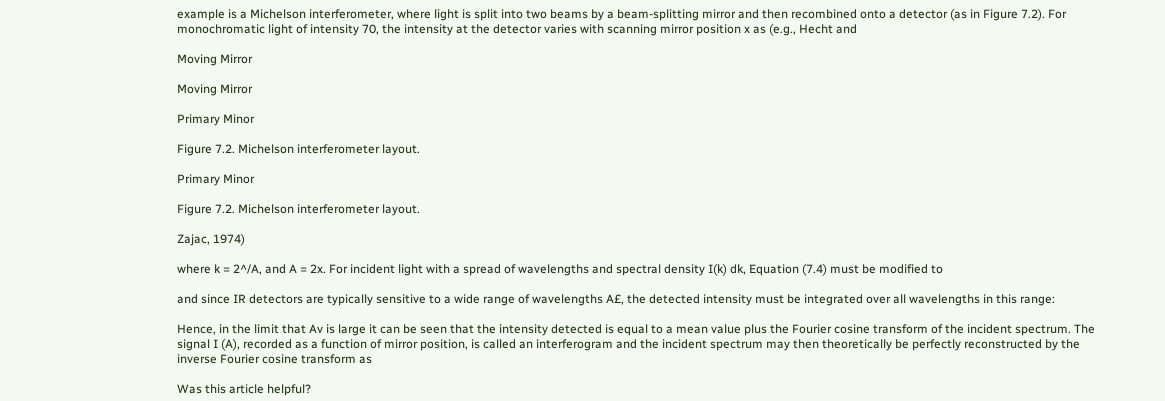example is a Michelson interferometer, where light is split into two beams by a beam-splitting mirror and then recombined onto a detector (as in Figure 7.2). For monochromatic light of intensity 70, the intensity at the detector varies with scanning mirror position x as (e.g., Hecht and

Moving Mirror

Moving Mirror

Primary Minor

Figure 7.2. Michelson interferometer layout.

Primary Minor

Figure 7.2. Michelson interferometer layout.

Zajac, 1974)

where k = 2^/A, and A = 2x. For incident light with a spread of wavelengths and spectral density I(k) dk, Equation (7.4) must be modified to

and since IR detectors are typically sensitive to a wide range of wavelengths A£, the detected intensity must be integrated over all wavelengths in this range:

Hence, in the limit that Av is large it can be seen that the intensity detected is equal to a mean value plus the Fourier cosine transform of the incident spectrum. The signal I (A), recorded as a function of mirror position, is called an interferogram and the incident spectrum may then theoretically be perfectly reconstructed by the inverse Fourier cosine transform as

Was this article helpful?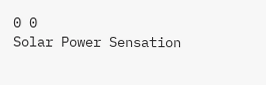0 0
Solar Power Sensation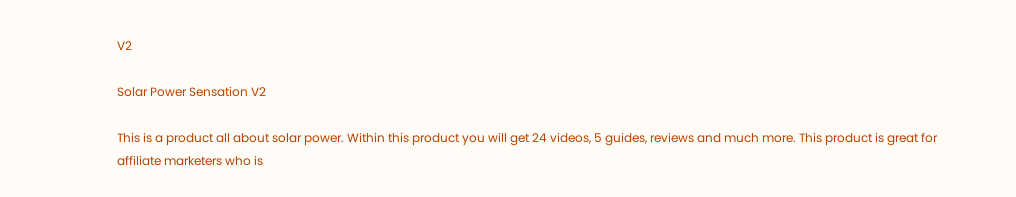V2

Solar Power Sensation V2

This is a product all about solar power. Within this product you will get 24 videos, 5 guides, reviews and much more. This product is great for affiliate marketers who is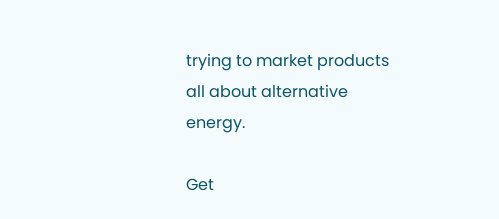trying to market products all about alternative energy.

Get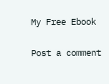My Free Ebook

Post a comment